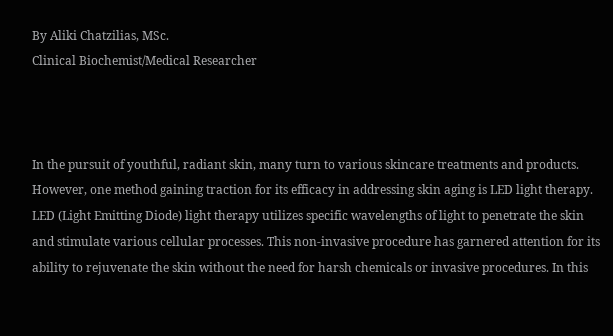By Aliki Chatzilias, MSc.
Clinical Biochemist/Medical Researcher



In the pursuit of youthful, radiant skin, many turn to various skincare treatments and products. However, one method gaining traction for its efficacy in addressing skin aging is LED light therapy. LED (Light Emitting Diode) light therapy utilizes specific wavelengths of light to penetrate the skin and stimulate various cellular processes. This non-invasive procedure has garnered attention for its ability to rejuvenate the skin without the need for harsh chemicals or invasive procedures. In this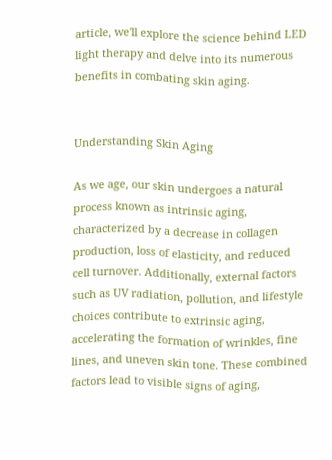article, we'll explore the science behind LED light therapy and delve into its numerous benefits in combating skin aging.


Understanding Skin Aging

As we age, our skin undergoes a natural process known as intrinsic aging, characterized by a decrease in collagen production, loss of elasticity, and reduced cell turnover. Additionally, external factors such as UV radiation, pollution, and lifestyle choices contribute to extrinsic aging, accelerating the formation of wrinkles, fine lines, and uneven skin tone. These combined factors lead to visible signs of aging,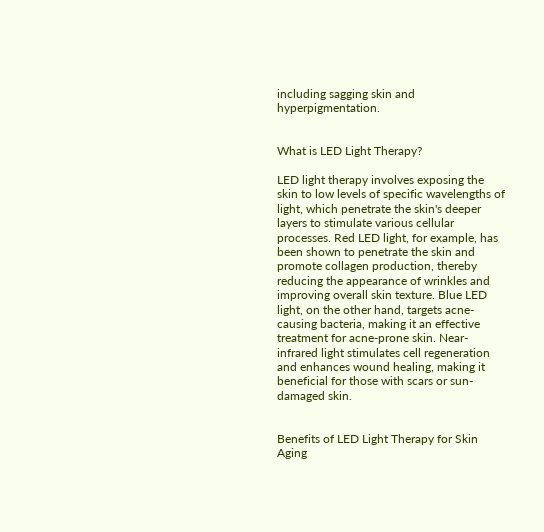including sagging skin and hyperpigmentation.


What is LED Light Therapy?

LED light therapy involves exposing the skin to low levels of specific wavelengths of light, which penetrate the skin's deeper layers to stimulate various cellular processes. Red LED light, for example, has been shown to penetrate the skin and promote collagen production, thereby reducing the appearance of wrinkles and improving overall skin texture. Blue LED light, on the other hand, targets acne-causing bacteria, making it an effective treatment for acne-prone skin. Near-infrared light stimulates cell regeneration and enhances wound healing, making it beneficial for those with scars or sun-damaged skin.


Benefits of LED Light Therapy for Skin Aging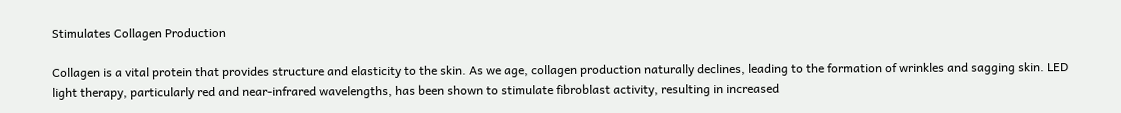Stimulates Collagen Production

Collagen is a vital protein that provides structure and elasticity to the skin. As we age, collagen production naturally declines, leading to the formation of wrinkles and sagging skin. LED light therapy, particularly red and near-infrared wavelengths, has been shown to stimulate fibroblast activity, resulting in increased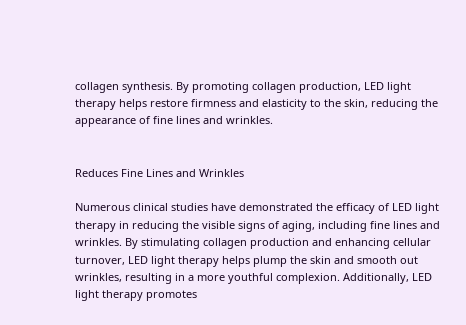collagen synthesis. By promoting collagen production, LED light therapy helps restore firmness and elasticity to the skin, reducing the appearance of fine lines and wrinkles.


Reduces Fine Lines and Wrinkles

Numerous clinical studies have demonstrated the efficacy of LED light therapy in reducing the visible signs of aging, including fine lines and wrinkles. By stimulating collagen production and enhancing cellular turnover, LED light therapy helps plump the skin and smooth out wrinkles, resulting in a more youthful complexion. Additionally, LED light therapy promotes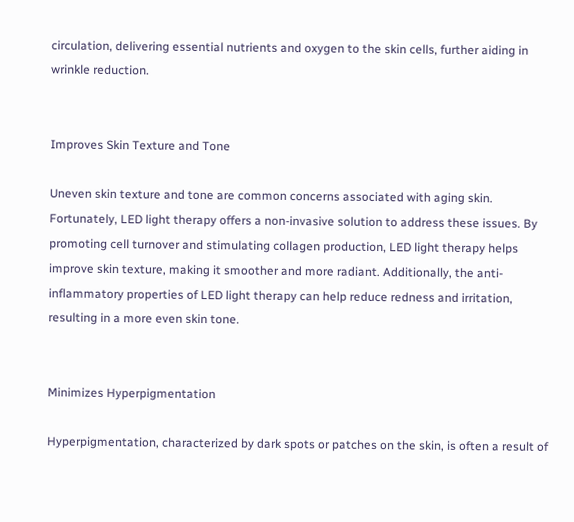circulation, delivering essential nutrients and oxygen to the skin cells, further aiding in wrinkle reduction.


Improves Skin Texture and Tone

Uneven skin texture and tone are common concerns associated with aging skin. Fortunately, LED light therapy offers a non-invasive solution to address these issues. By promoting cell turnover and stimulating collagen production, LED light therapy helps improve skin texture, making it smoother and more radiant. Additionally, the anti-inflammatory properties of LED light therapy can help reduce redness and irritation, resulting in a more even skin tone.


Minimizes Hyperpigmentation

Hyperpigmentation, characterized by dark spots or patches on the skin, is often a result of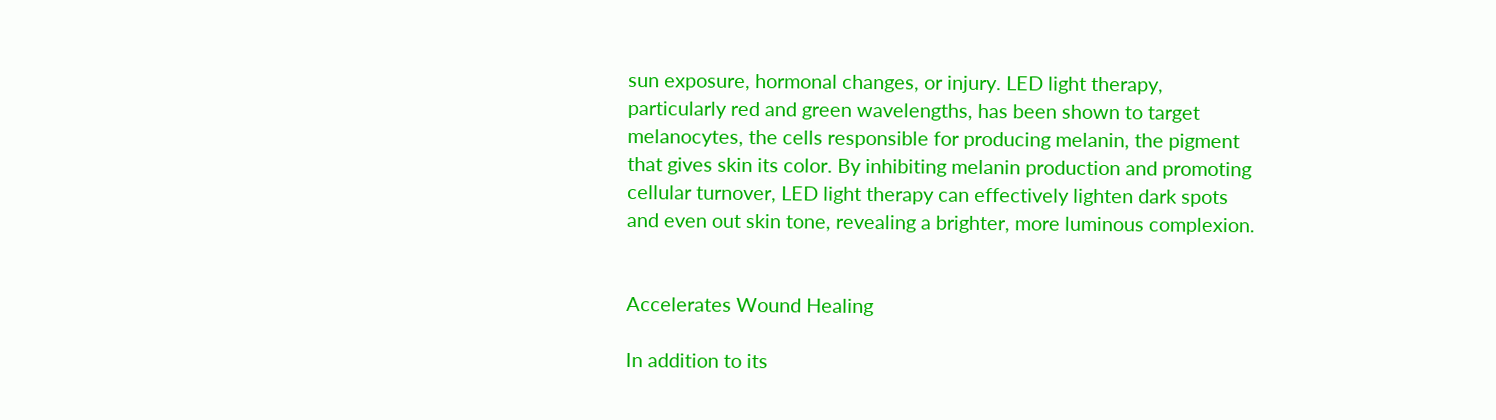sun exposure, hormonal changes, or injury. LED light therapy, particularly red and green wavelengths, has been shown to target melanocytes, the cells responsible for producing melanin, the pigment that gives skin its color. By inhibiting melanin production and promoting cellular turnover, LED light therapy can effectively lighten dark spots and even out skin tone, revealing a brighter, more luminous complexion.


Accelerates Wound Healing

In addition to its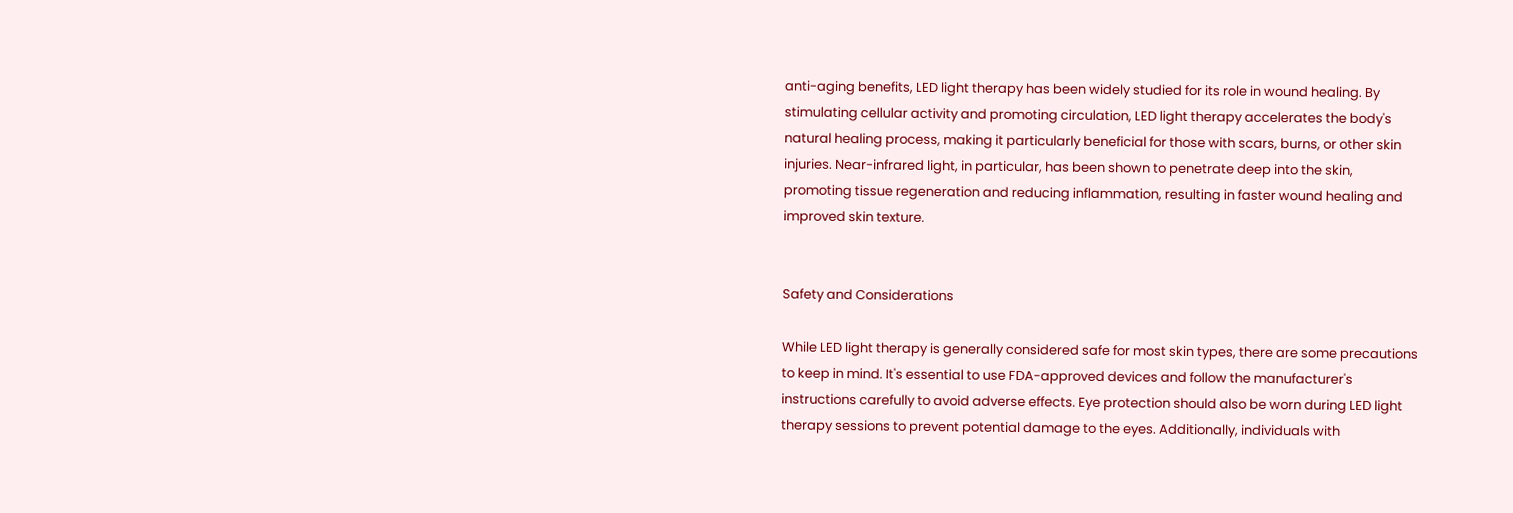anti-aging benefits, LED light therapy has been widely studied for its role in wound healing. By stimulating cellular activity and promoting circulation, LED light therapy accelerates the body's natural healing process, making it particularly beneficial for those with scars, burns, or other skin injuries. Near-infrared light, in particular, has been shown to penetrate deep into the skin, promoting tissue regeneration and reducing inflammation, resulting in faster wound healing and improved skin texture.


Safety and Considerations

While LED light therapy is generally considered safe for most skin types, there are some precautions to keep in mind. It's essential to use FDA-approved devices and follow the manufacturer's instructions carefully to avoid adverse effects. Eye protection should also be worn during LED light therapy sessions to prevent potential damage to the eyes. Additionally, individuals with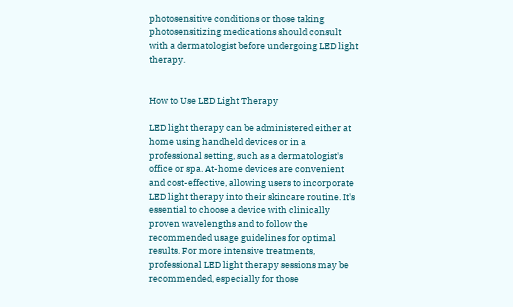photosensitive conditions or those taking photosensitizing medications should consult with a dermatologist before undergoing LED light therapy.


How to Use LED Light Therapy

LED light therapy can be administered either at home using handheld devices or in a professional setting, such as a dermatologist's office or spa. At-home devices are convenient and cost-effective, allowing users to incorporate LED light therapy into their skincare routine. It's essential to choose a device with clinically proven wavelengths and to follow the recommended usage guidelines for optimal results. For more intensive treatments, professional LED light therapy sessions may be recommended, especially for those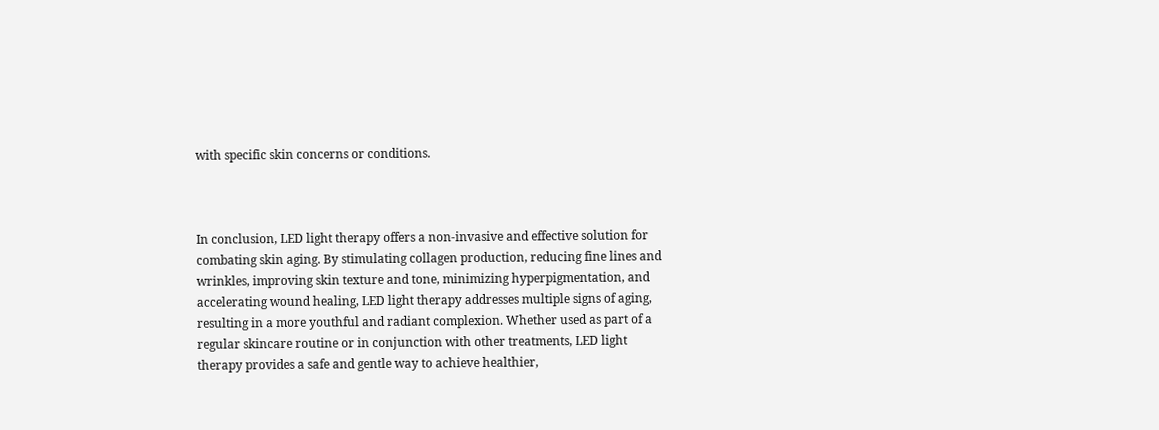with specific skin concerns or conditions.



In conclusion, LED light therapy offers a non-invasive and effective solution for combating skin aging. By stimulating collagen production, reducing fine lines and wrinkles, improving skin texture and tone, minimizing hyperpigmentation, and accelerating wound healing, LED light therapy addresses multiple signs of aging, resulting in a more youthful and radiant complexion. Whether used as part of a regular skincare routine or in conjunction with other treatments, LED light therapy provides a safe and gentle way to achieve healthier,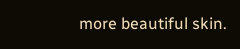more beautiful skin.